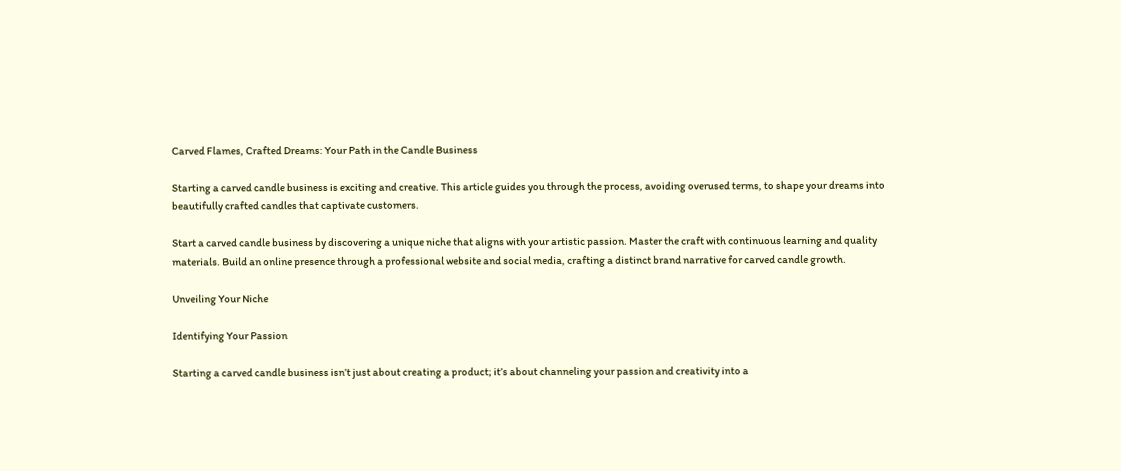Carved Flames, Crafted Dreams: Your Path in the Candle Business

Starting a carved candle business is exciting and creative. This article guides you through the process, avoiding overused terms, to shape your dreams into beautifully crafted candles that captivate customers.

Start a carved candle business by discovering a unique niche that aligns with your artistic passion. Master the craft with continuous learning and quality materials. Build an online presence through a professional website and social media, crafting a distinct brand narrative for carved candle growth.

Unveiling Your Niche

Identifying Your Passion

Starting a carved candle business isn’t just about creating a product; it’s about channeling your passion and creativity into a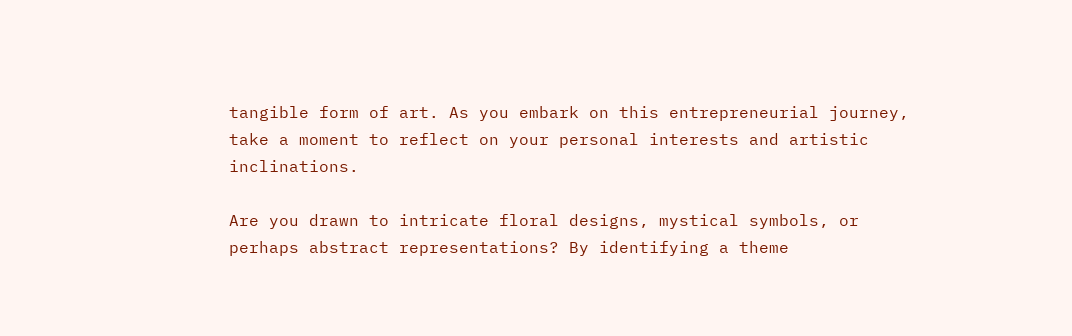tangible form of art. As you embark on this entrepreneurial journey, take a moment to reflect on your personal interests and artistic inclinations.

Are you drawn to intricate floral designs, mystical symbols, or perhaps abstract representations? By identifying a theme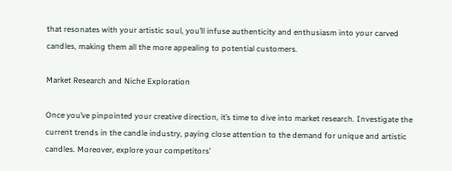that resonates with your artistic soul, you’ll infuse authenticity and enthusiasm into your carved candles, making them all the more appealing to potential customers.

Market Research and Niche Exploration

Once you’ve pinpointed your creative direction, it’s time to dive into market research. Investigate the current trends in the candle industry, paying close attention to the demand for unique and artistic candles. Moreover, explore your competitors’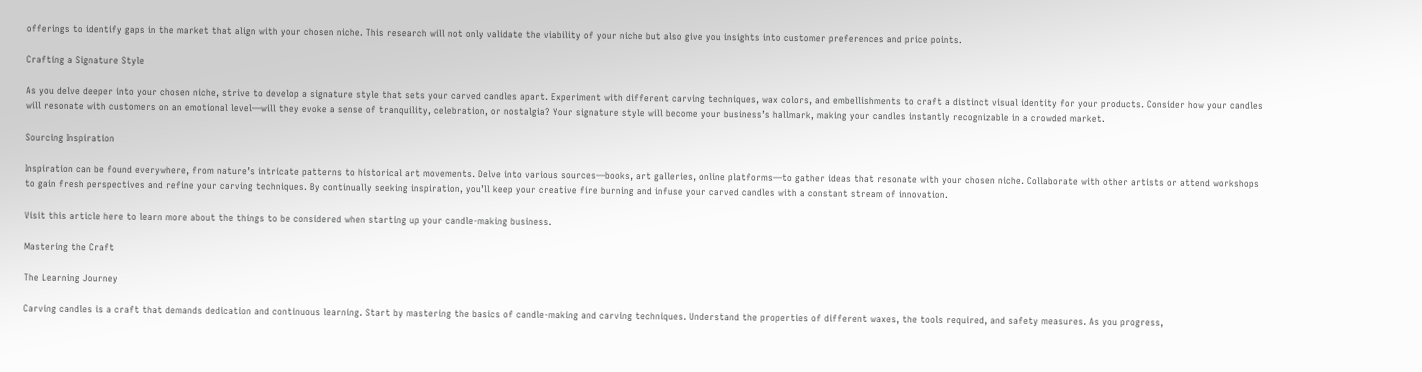offerings to identify gaps in the market that align with your chosen niche. This research will not only validate the viability of your niche but also give you insights into customer preferences and price points.

Crafting a Signature Style

As you delve deeper into your chosen niche, strive to develop a signature style that sets your carved candles apart. Experiment with different carving techniques, wax colors, and embellishments to craft a distinct visual identity for your products. Consider how your candles will resonate with customers on an emotional level—will they evoke a sense of tranquility, celebration, or nostalgia? Your signature style will become your business’s hallmark, making your candles instantly recognizable in a crowded market.

Sourcing Inspiration

Inspiration can be found everywhere, from nature’s intricate patterns to historical art movements. Delve into various sources—books, art galleries, online platforms—to gather ideas that resonate with your chosen niche. Collaborate with other artists or attend workshops to gain fresh perspectives and refine your carving techniques. By continually seeking inspiration, you’ll keep your creative fire burning and infuse your carved candles with a constant stream of innovation.

Visit this article here to learn more about the things to be considered when starting up your candle-making business.

Mastering the Craft

The Learning Journey

Carving candles is a craft that demands dedication and continuous learning. Start by mastering the basics of candle-making and carving techniques. Understand the properties of different waxes, the tools required, and safety measures. As you progress,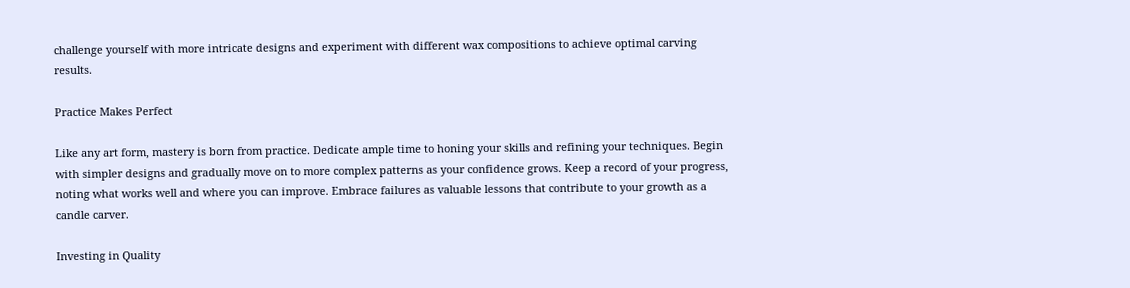challenge yourself with more intricate designs and experiment with different wax compositions to achieve optimal carving results.

Practice Makes Perfect

Like any art form, mastery is born from practice. Dedicate ample time to honing your skills and refining your techniques. Begin with simpler designs and gradually move on to more complex patterns as your confidence grows. Keep a record of your progress, noting what works well and where you can improve. Embrace failures as valuable lessons that contribute to your growth as a candle carver.

Investing in Quality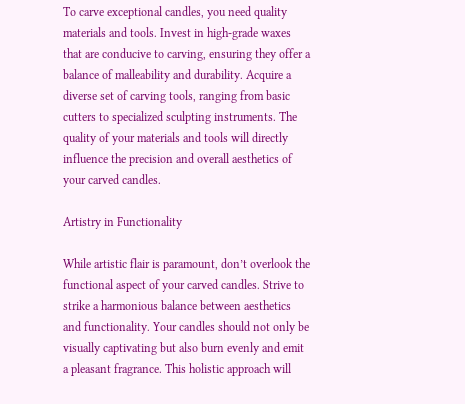To carve exceptional candles, you need quality materials and tools. Invest in high-grade waxes that are conducive to carving, ensuring they offer a balance of malleability and durability. Acquire a diverse set of carving tools, ranging from basic cutters to specialized sculpting instruments. The quality of your materials and tools will directly influence the precision and overall aesthetics of your carved candles.

Artistry in Functionality

While artistic flair is paramount, don’t overlook the functional aspect of your carved candles. Strive to strike a harmonious balance between aesthetics and functionality. Your candles should not only be visually captivating but also burn evenly and emit a pleasant fragrance. This holistic approach will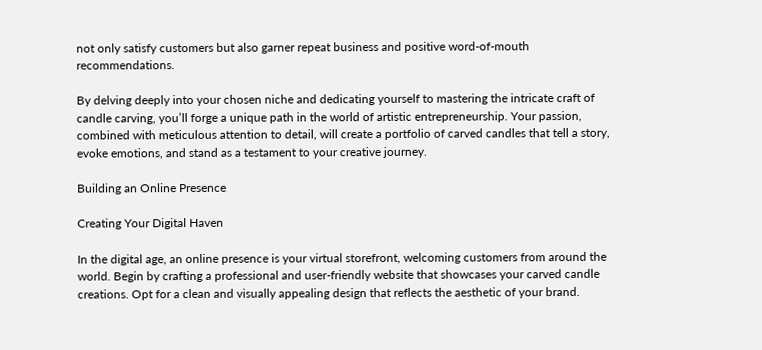not only satisfy customers but also garner repeat business and positive word-of-mouth recommendations.

By delving deeply into your chosen niche and dedicating yourself to mastering the intricate craft of candle carving, you’ll forge a unique path in the world of artistic entrepreneurship. Your passion, combined with meticulous attention to detail, will create a portfolio of carved candles that tell a story, evoke emotions, and stand as a testament to your creative journey.

Building an Online Presence

Creating Your Digital Haven

In the digital age, an online presence is your virtual storefront, welcoming customers from around the world. Begin by crafting a professional and user-friendly website that showcases your carved candle creations. Opt for a clean and visually appealing design that reflects the aesthetic of your brand.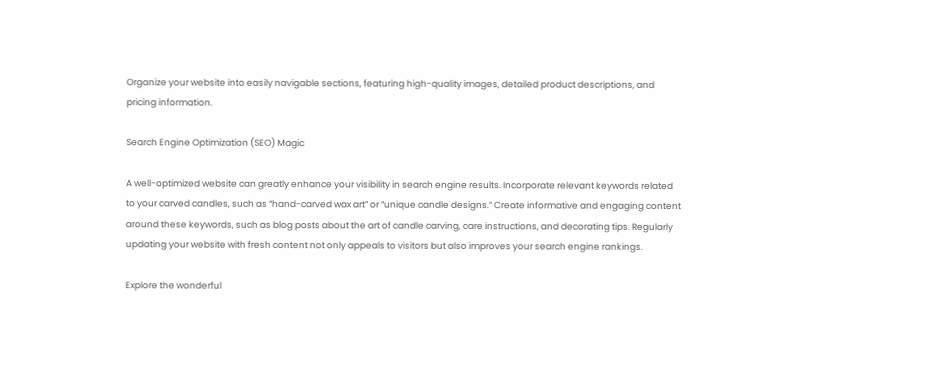Organize your website into easily navigable sections, featuring high-quality images, detailed product descriptions, and pricing information.

Search Engine Optimization (SEO) Magic

A well-optimized website can greatly enhance your visibility in search engine results. Incorporate relevant keywords related to your carved candles, such as “hand-carved wax art” or “unique candle designs.” Create informative and engaging content around these keywords, such as blog posts about the art of candle carving, care instructions, and decorating tips. Regularly updating your website with fresh content not only appeals to visitors but also improves your search engine rankings.

Explore the wonderful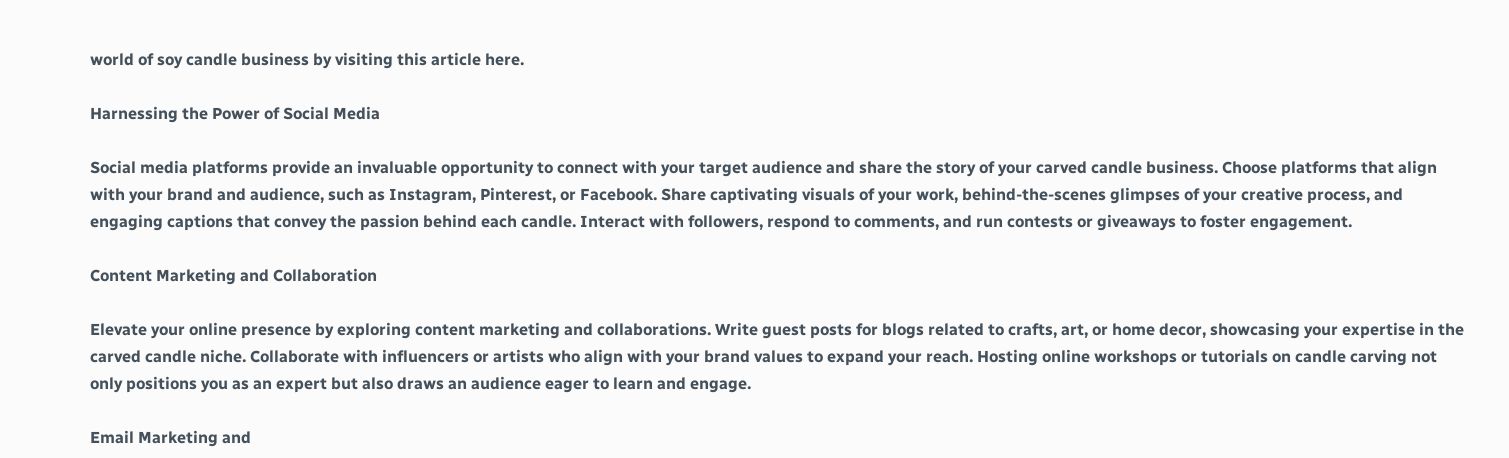world of soy candle business by visiting this article here.

Harnessing the Power of Social Media

Social media platforms provide an invaluable opportunity to connect with your target audience and share the story of your carved candle business. Choose platforms that align with your brand and audience, such as Instagram, Pinterest, or Facebook. Share captivating visuals of your work, behind-the-scenes glimpses of your creative process, and engaging captions that convey the passion behind each candle. Interact with followers, respond to comments, and run contests or giveaways to foster engagement.

Content Marketing and Collaboration

Elevate your online presence by exploring content marketing and collaborations. Write guest posts for blogs related to crafts, art, or home decor, showcasing your expertise in the carved candle niche. Collaborate with influencers or artists who align with your brand values to expand your reach. Hosting online workshops or tutorials on candle carving not only positions you as an expert but also draws an audience eager to learn and engage.

Email Marketing and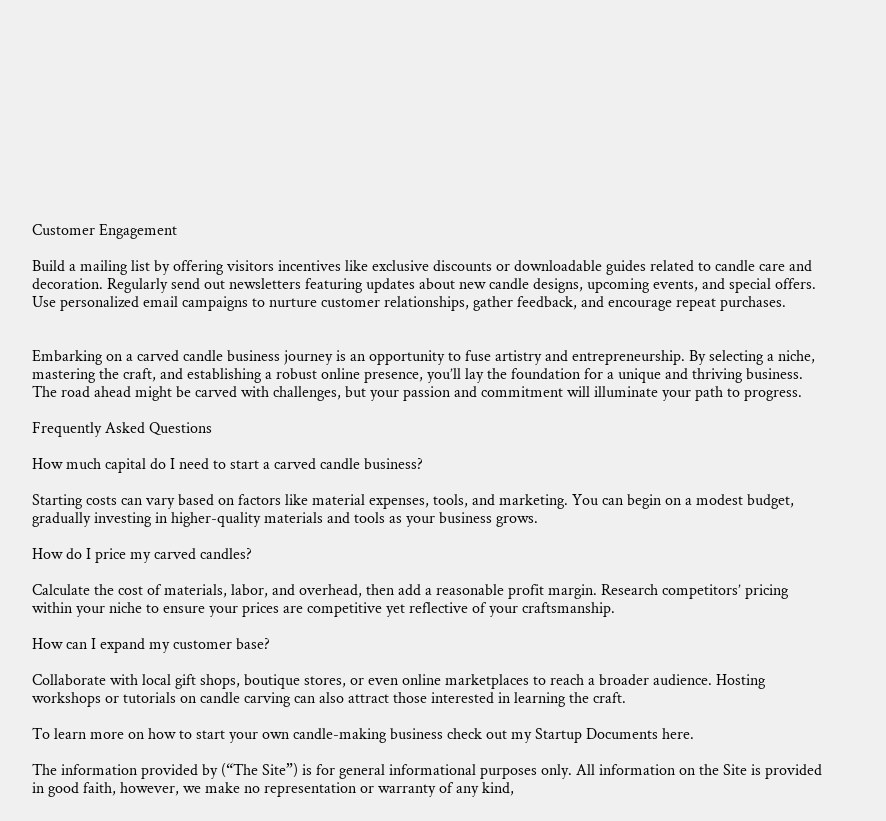Customer Engagement

Build a mailing list by offering visitors incentives like exclusive discounts or downloadable guides related to candle care and decoration. Regularly send out newsletters featuring updates about new candle designs, upcoming events, and special offers. Use personalized email campaigns to nurture customer relationships, gather feedback, and encourage repeat purchases.


Embarking on a carved candle business journey is an opportunity to fuse artistry and entrepreneurship. By selecting a niche, mastering the craft, and establishing a robust online presence, you’ll lay the foundation for a unique and thriving business. The road ahead might be carved with challenges, but your passion and commitment will illuminate your path to progress.

Frequently Asked Questions

How much capital do I need to start a carved candle business?

Starting costs can vary based on factors like material expenses, tools, and marketing. You can begin on a modest budget, gradually investing in higher-quality materials and tools as your business grows.

How do I price my carved candles?

Calculate the cost of materials, labor, and overhead, then add a reasonable profit margin. Research competitors’ pricing within your niche to ensure your prices are competitive yet reflective of your craftsmanship.

How can I expand my customer base?

Collaborate with local gift shops, boutique stores, or even online marketplaces to reach a broader audience. Hosting workshops or tutorials on candle carving can also attract those interested in learning the craft.

To learn more on how to start your own candle-making business check out my Startup Documents here.

The information provided by (“The Site”) is for general informational purposes only. All information on the Site is provided in good faith, however, we make no representation or warranty of any kind,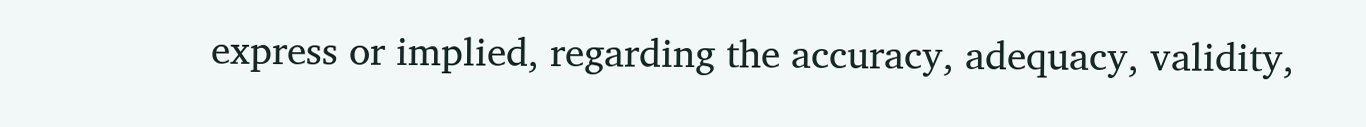express or implied, regarding the accuracy, adequacy, validity,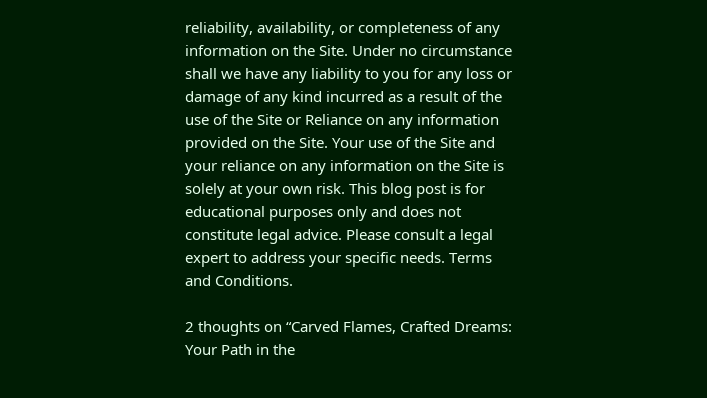reliability, availability, or completeness of any information on the Site. Under no circumstance shall we have any liability to you for any loss or damage of any kind incurred as a result of the use of the Site or Reliance on any information provided on the Site. Your use of the Site and your reliance on any information on the Site is solely at your own risk. This blog post is for educational purposes only and does not constitute legal advice. Please consult a legal expert to address your specific needs. Terms and Conditions.

2 thoughts on “Carved Flames, Crafted Dreams: Your Path in the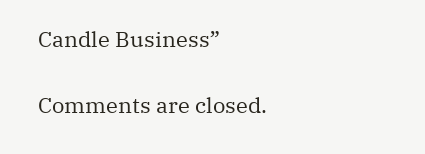Candle Business”

Comments are closed.